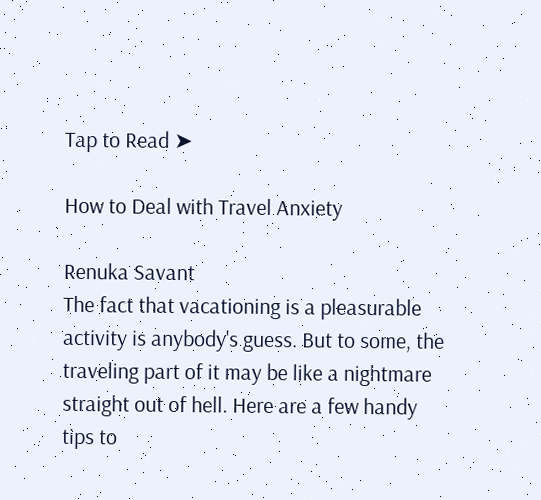Tap to Read ➤

How to Deal with Travel Anxiety

Renuka Savant
The fact that vacationing is a pleasurable activity is anybody's guess. But to some, the traveling part of it may be like a nightmare straight out of hell. Here are a few handy tips to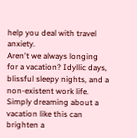help you deal with travel anxiety.
Aren't we always longing for a vacation? Idyllic days, blissful sleepy nights, and a non-existent work life. Simply dreaming about a vacation like this can brighten a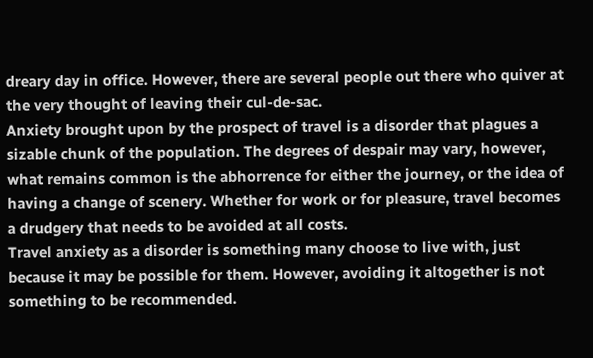dreary day in office. However, there are several people out there who quiver at the very thought of leaving their cul-de-sac.
Anxiety brought upon by the prospect of travel is a disorder that plagues a sizable chunk of the population. The degrees of despair may vary, however, what remains common is the abhorrence for either the journey, or the idea of having a change of scenery. Whether for work or for pleasure, travel becomes a drudgery that needs to be avoided at all costs.
Travel anxiety as a disorder is something many choose to live with, just because it may be possible for them. However, avoiding it altogether is not something to be recommended.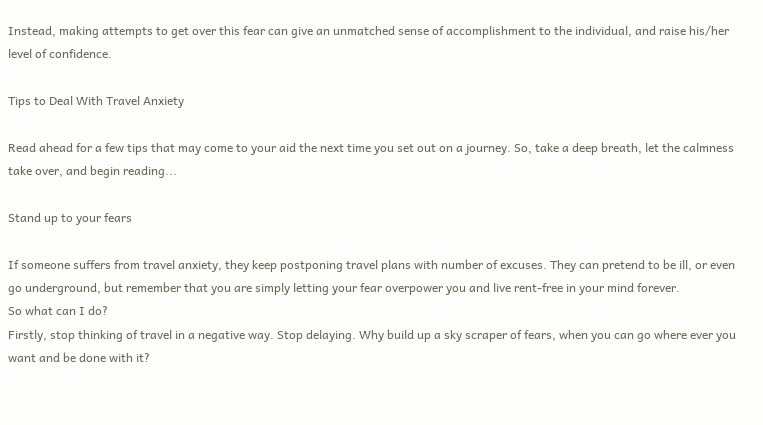Instead, making attempts to get over this fear can give an unmatched sense of accomplishment to the individual, and raise his/her level of confidence.

Tips to Deal With Travel Anxiety

Read ahead for a few tips that may come to your aid the next time you set out on a journey. So, take a deep breath, let the calmness take over, and begin reading...

Stand up to your fears

If someone suffers from travel anxiety, they keep postponing travel plans with number of excuses. They can pretend to be ill, or even go underground, but remember that you are simply letting your fear overpower you and live rent-free in your mind forever.
So what can I do?
Firstly, stop thinking of travel in a negative way. Stop delaying. Why build up a sky scraper of fears, when you can go where ever you want and be done with it?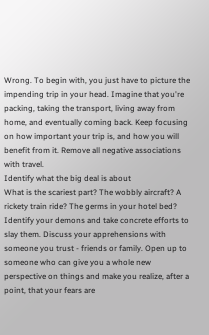Wrong. To begin with, you just have to picture the impending trip in your head. Imagine that you're packing, taking the transport, living away from home, and eventually coming back. Keep focusing on how important your trip is, and how you will benefit from it. Remove all negative associations with travel.
Identify what the big deal is about
What is the scariest part? The wobbly aircraft? A rickety train ride? The germs in your hotel bed?
Identify your demons and take concrete efforts to slay them. Discuss your apprehensions with someone you trust - friends or family. Open up to someone who can give you a whole new perspective on things and make you realize, after a point, that your fears are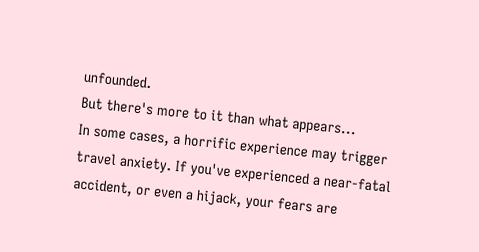unfounded.
But there's more to it than what appears...
In some cases, a horrific experience may trigger travel anxiety. If you've experienced a near-fatal accident, or even a hijack, your fears are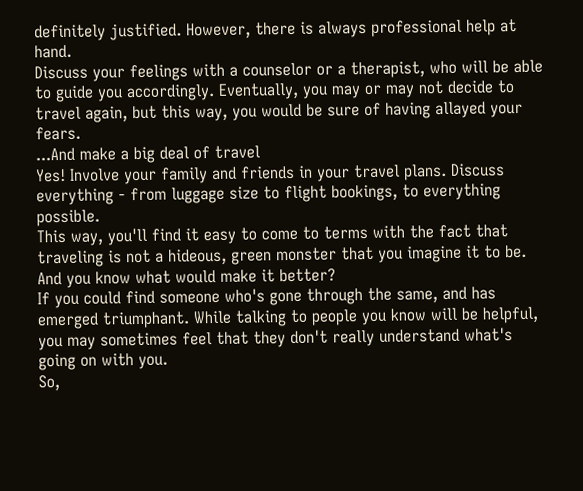definitely justified. However, there is always professional help at hand.
Discuss your feelings with a counselor or a therapist, who will be able to guide you accordingly. Eventually, you may or may not decide to travel again, but this way, you would be sure of having allayed your fears.
...And make a big deal of travel
Yes! Involve your family and friends in your travel plans. Discuss everything - from luggage size to flight bookings, to everything possible.
This way, you'll find it easy to come to terms with the fact that traveling is not a hideous, green monster that you imagine it to be.
And you know what would make it better?
If you could find someone who's gone through the same, and has emerged triumphant. While talking to people you know will be helpful, you may sometimes feel that they don't really understand what's going on with you.
So,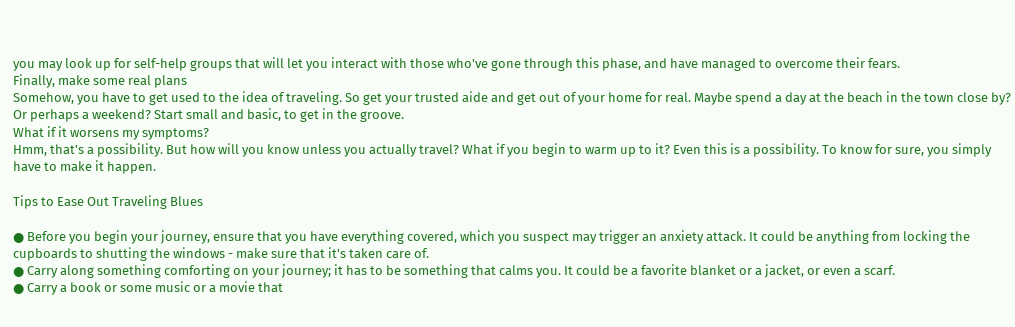you may look up for self-help groups that will let you interact with those who've gone through this phase, and have managed to overcome their fears.
Finally, make some real plans
Somehow, you have to get used to the idea of traveling. So get your trusted aide and get out of your home for real. Maybe spend a day at the beach in the town close by? Or perhaps a weekend? Start small and basic, to get in the groove.
What if it worsens my symptoms?
Hmm, that's a possibility. But how will you know unless you actually travel? What if you begin to warm up to it? Even this is a possibility. To know for sure, you simply have to make it happen.

Tips to Ease Out Traveling Blues

● Before you begin your journey, ensure that you have everything covered, which you suspect may trigger an anxiety attack. It could be anything from locking the cupboards to shutting the windows - make sure that it's taken care of.
● Carry along something comforting on your journey; it has to be something that calms you. It could be a favorite blanket or a jacket, or even a scarf.
● Carry a book or some music or a movie that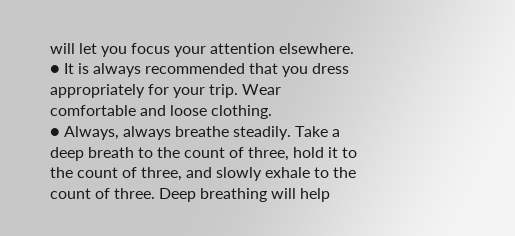will let you focus your attention elsewhere.
● It is always recommended that you dress appropriately for your trip. Wear comfortable and loose clothing.
● Always, always breathe steadily. Take a deep breath to the count of three, hold it to the count of three, and slowly exhale to the count of three. Deep breathing will help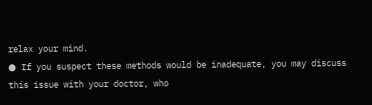relax your mind.
● If you suspect these methods would be inadequate, you may discuss this issue with your doctor, who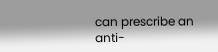can prescribe an anti-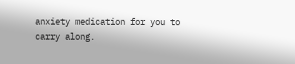anxiety medication for you to carry along.